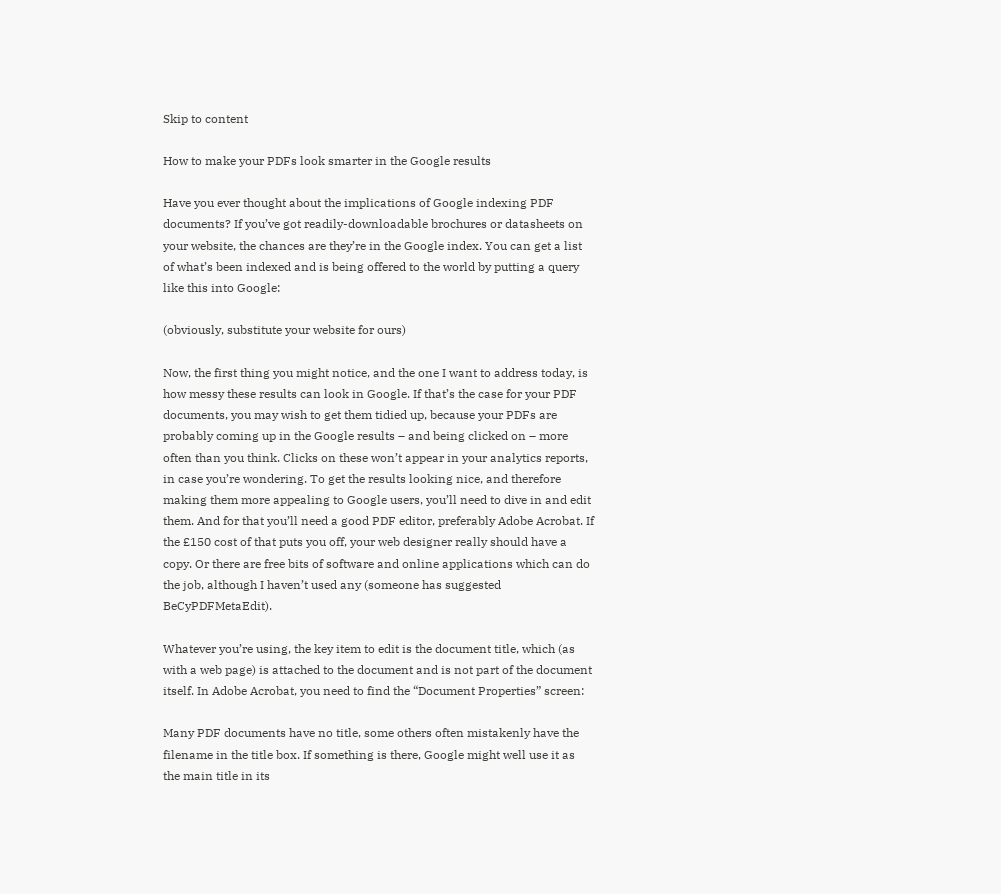Skip to content

How to make your PDFs look smarter in the Google results

Have you ever thought about the implications of Google indexing PDF documents? If you’ve got readily-downloadable brochures or datasheets on your website, the chances are they’re in the Google index. You can get a list of what’s been indexed and is being offered to the world by putting a query like this into Google:

(obviously, substitute your website for ours)

Now, the first thing you might notice, and the one I want to address today, is how messy these results can look in Google. If that’s the case for your PDF documents, you may wish to get them tidied up, because your PDFs are probably coming up in the Google results – and being clicked on – more often than you think. Clicks on these won’t appear in your analytics reports, in case you’re wondering. To get the results looking nice, and therefore making them more appealing to Google users, you’ll need to dive in and edit them. And for that you’ll need a good PDF editor, preferably Adobe Acrobat. If the £150 cost of that puts you off, your web designer really should have a copy. Or there are free bits of software and online applications which can do the job, although I haven’t used any (someone has suggested BeCyPDFMetaEdit).

Whatever you’re using, the key item to edit is the document title, which (as with a web page) is attached to the document and is not part of the document itself. In Adobe Acrobat, you need to find the “Document Properties” screen:

Many PDF documents have no title, some others often mistakenly have the filename in the title box. If something is there, Google might well use it as the main title in its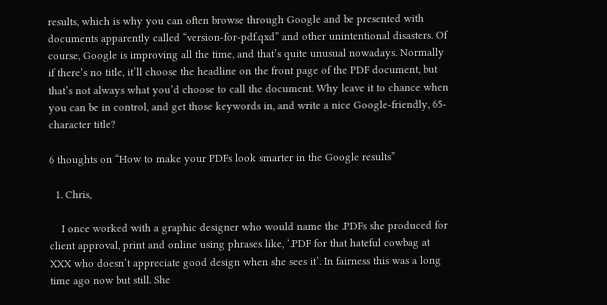results, which is why you can often browse through Google and be presented with documents apparently called “version-for-pdf.qxd” and other unintentional disasters. Of course, Google is improving all the time, and that’s quite unusual nowadays. Normally if there’s no title, it’ll choose the headline on the front page of the PDF document, but that’s not always what you’d choose to call the document. Why leave it to chance when you can be in control, and get those keywords in, and write a nice Google-friendly, 65-character title?

6 thoughts on “How to make your PDFs look smarter in the Google results”

  1. Chris,

    I once worked with a graphic designer who would name the .PDFs she produced for client approval, print and online using phrases like, ‘.PDF for that hateful cowbag at XXX who doesn’t appreciate good design when she sees it’. In fairness this was a long time ago now but still. She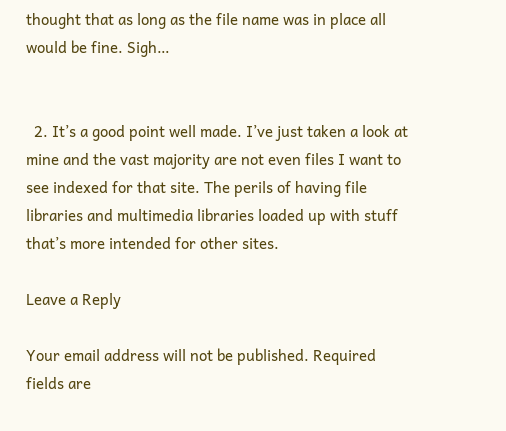thought that as long as the file name was in place all would be fine. Sigh…


  2. It’s a good point well made. I’ve just taken a look at mine and the vast majority are not even files I want to see indexed for that site. The perils of having file libraries and multimedia libraries loaded up with stuff that’s more intended for other sites.

Leave a Reply

Your email address will not be published. Required fields are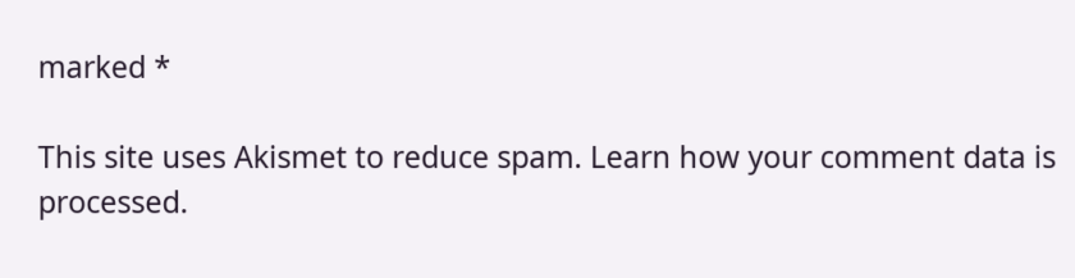marked *

This site uses Akismet to reduce spam. Learn how your comment data is processed.